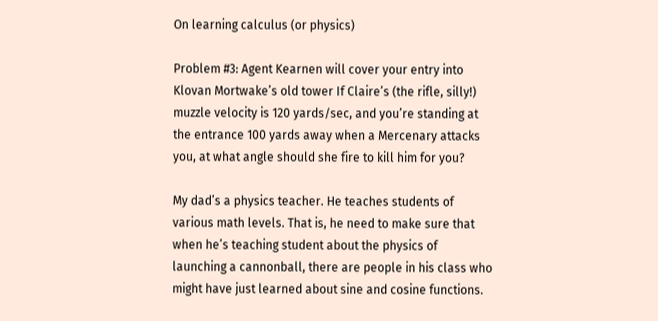On learning calculus (or physics)

Problem #3: Agent Kearnen will cover your entry into Klovan Mortwake’s old tower If Claire’s (the rifle, silly!) muzzle velocity is 120 yards/sec, and you’re standing at the entrance 100 yards away when a Mercenary attacks you, at what angle should she fire to kill him for you?

My dad’s a physics teacher. He teaches students of various math levels. That is, he need to make sure that when he’s teaching student about the physics of launching a cannonball, there are people in his class who might have just learned about sine and cosine functions.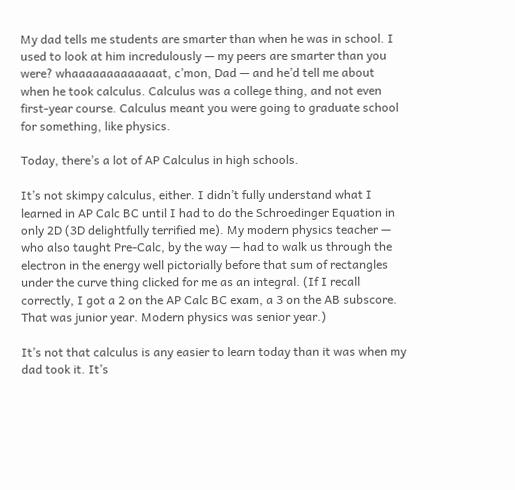My dad tells me students are smarter than when he was in school. I used to look at him incredulously — my peers are smarter than you were? whaaaaaaaaaaaaat, c’mon, Dad — and he’d tell me about when he took calculus. Calculus was a college thing, and not even first-year course. Calculus meant you were going to graduate school for something, like physics.

Today, there’s a lot of AP Calculus in high schools.

It’s not skimpy calculus, either. I didn’t fully understand what I learned in AP Calc BC until I had to do the Schroedinger Equation in only 2D (3D delightfully terrified me). My modern physics teacher — who also taught Pre-Calc, by the way — had to walk us through the electron in the energy well pictorially before that sum of rectangles under the curve thing clicked for me as an integral. (If I recall correctly, I got a 2 on the AP Calc BC exam, a 3 on the AB subscore. That was junior year. Modern physics was senior year.)

It’s not that calculus is any easier to learn today than it was when my dad took it. It’s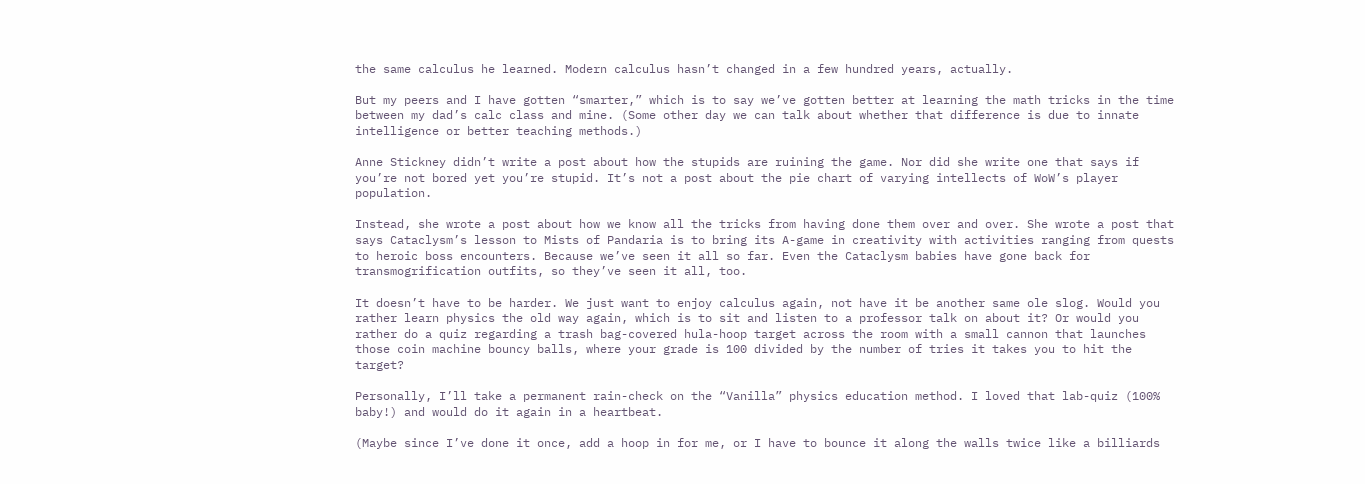the same calculus he learned. Modern calculus hasn’t changed in a few hundred years, actually.

But my peers and I have gotten “smarter,” which is to say we’ve gotten better at learning the math tricks in the time between my dad’s calc class and mine. (Some other day we can talk about whether that difference is due to innate intelligence or better teaching methods.)

Anne Stickney didn’t write a post about how the stupids are ruining the game. Nor did she write one that says if you’re not bored yet you’re stupid. It’s not a post about the pie chart of varying intellects of WoW’s player population.

Instead, she wrote a post about how we know all the tricks from having done them over and over. She wrote a post that says Cataclysm’s lesson to Mists of Pandaria is to bring its A-game in creativity with activities ranging from quests to heroic boss encounters. Because we’ve seen it all so far. Even the Cataclysm babies have gone back for transmogrification outfits, so they’ve seen it all, too.

It doesn’t have to be harder. We just want to enjoy calculus again, not have it be another same ole slog. Would you rather learn physics the old way again, which is to sit and listen to a professor talk on about it? Or would you rather do a quiz regarding a trash bag-covered hula-hoop target across the room with a small cannon that launches those coin machine bouncy balls, where your grade is 100 divided by the number of tries it takes you to hit the target?

Personally, I’ll take a permanent rain-check on the “Vanilla” physics education method. I loved that lab-quiz (100% baby!) and would do it again in a heartbeat.

(Maybe since I’ve done it once, add a hoop in for me, or I have to bounce it along the walls twice like a billiards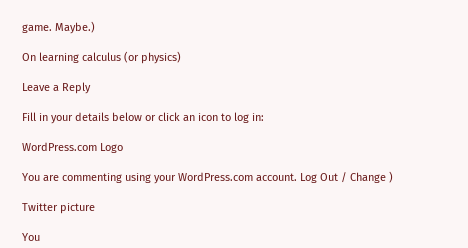game. Maybe.)

On learning calculus (or physics)

Leave a Reply

Fill in your details below or click an icon to log in:

WordPress.com Logo

You are commenting using your WordPress.com account. Log Out / Change )

Twitter picture

You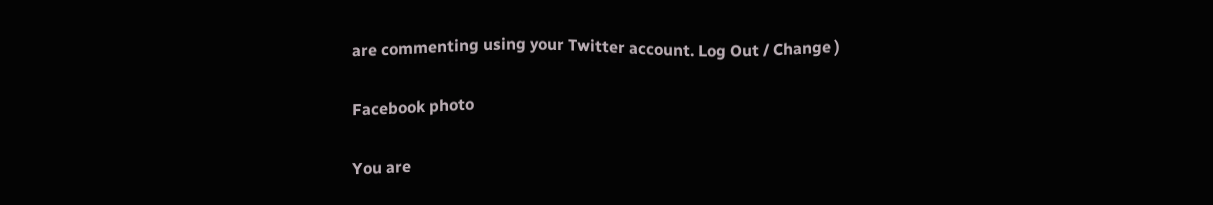are commenting using your Twitter account. Log Out / Change )

Facebook photo

You are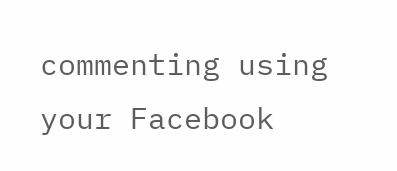commenting using your Facebook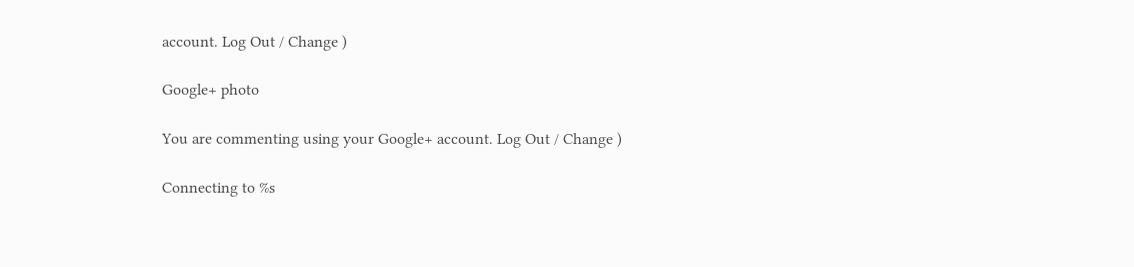account. Log Out / Change )

Google+ photo

You are commenting using your Google+ account. Log Out / Change )

Connecting to %s